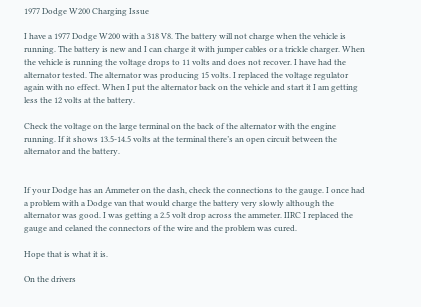1977 Dodge W200 Charging Issue

I have a 1977 Dodge W200 with a 318 V8. The battery will not charge when the vehicle is running. The battery is new and I can charge it with jumper cables or a trickle charger. When the vehicle is running the voltage drops to 11 volts and does not recover. I have had the alternator tested. The alternator was producing 15 volts. I replaced the voltage regulator again with no effect. When I put the alternator back on the vehicle and start it I am getting less the 12 volts at the battery.

Check the voltage on the large terminal on the back of the alternator with the engine running. If it shows 13.5-14.5 volts at the terminal there’s an open circuit between the alternator and the battery.


If your Dodge has an Ammeter on the dash, check the connections to the gauge. I once had a problem with a Dodge van that would charge the battery very slowly although the alternator was good. I was getting a 2.5 volt drop across the ammeter. IIRC I replaced the gauge and celaned the connectors of the wire and the problem was cured.

Hope that is what it is.

On the drivers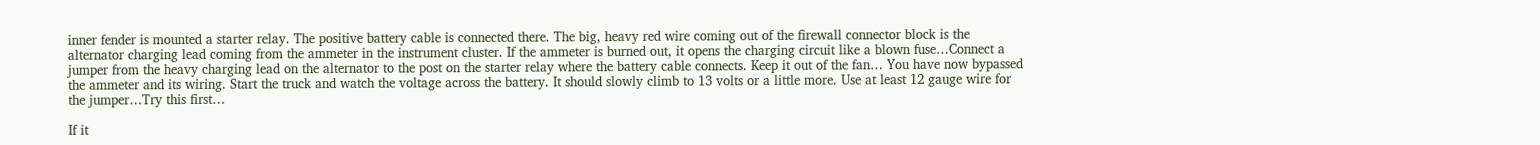inner fender is mounted a starter relay. The positive battery cable is connected there. The big, heavy red wire coming out of the firewall connector block is the alternator charging lead coming from the ammeter in the instrument cluster. If the ammeter is burned out, it opens the charging circuit like a blown fuse…Connect a jumper from the heavy charging lead on the alternator to the post on the starter relay where the battery cable connects. Keep it out of the fan… You have now bypassed the ammeter and its wiring. Start the truck and watch the voltage across the battery. It should slowly climb to 13 volts or a little more. Use at least 12 gauge wire for the jumper…Try this first…

If it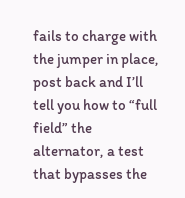fails to charge with the jumper in place, post back and I’ll tell you how to “full field” the alternator, a test that bypasses the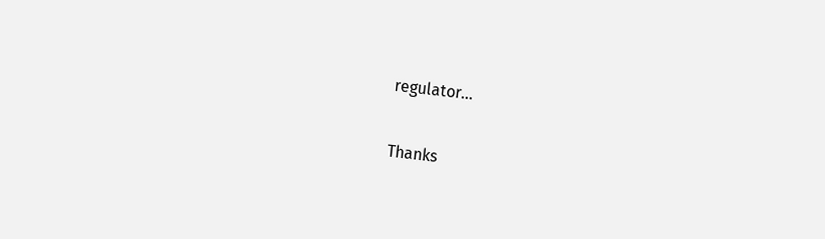regulator…

Thanks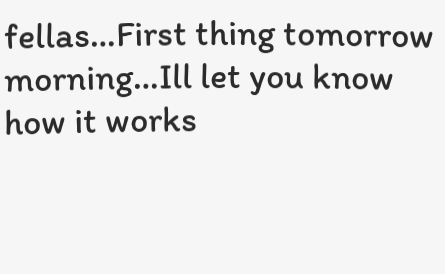fellas…First thing tomorrow morning…Ill let you know how it works